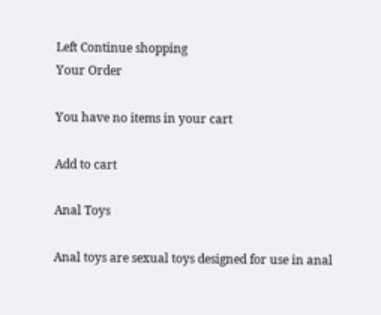Left Continue shopping
Your Order

You have no items in your cart

Add to cart

Anal Toys

Anal toys are sexual toys designed for use in anal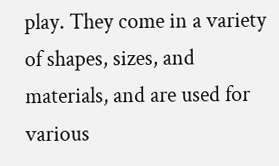play. They come in a variety of shapes, sizes, and materials, and are used for various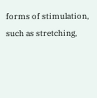forms of stimulation, such as stretching,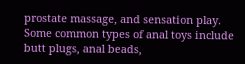prostate massage, and sensation play. Some common types of anal toys include butt plugs, anal beads,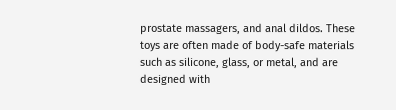prostate massagers, and anal dildos. These toys are often made of body-safe materials such as silicone, glass, or metal, and are designed with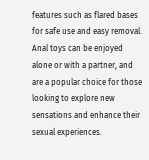features such as flared bases for safe use and easy removal. Anal toys can be enjoyed alone or with a partner, and are a popular choice for those looking to explore new sensations and enhance their sexual experiences.